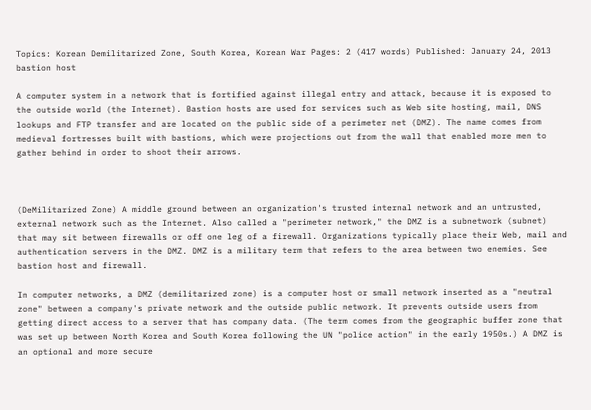Topics: Korean Demilitarized Zone, South Korea, Korean War Pages: 2 (417 words) Published: January 24, 2013
bastion host

A computer system in a network that is fortified against illegal entry and attack, because it is exposed to the outside world (the Internet). Bastion hosts are used for services such as Web site hosting, mail, DNS lookups and FTP transfer and are located on the public side of a perimeter net (DMZ). The name comes from medieval fortresses built with bastions, which were projections out from the wall that enabled more men to gather behind in order to shoot their arrows.



(DeMilitarized Zone) A middle ground between an organization's trusted internal network and an untrusted, external network such as the Internet. Also called a "perimeter network," the DMZ is a subnetwork (subnet) that may sit between firewalls or off one leg of a firewall. Organizations typically place their Web, mail and authentication servers in the DMZ. DMZ is a military term that refers to the area between two enemies. See bastion host and firewall.

In computer networks, a DMZ (demilitarized zone) is a computer host or small network inserted as a "neutral zone" between a company's private network and the outside public network. It prevents outside users from getting direct access to a server that has company data. (The term comes from the geographic buffer zone that was set up between North Korea and South Korea following the UN "police action" in the early 1950s.) A DMZ is an optional and more secure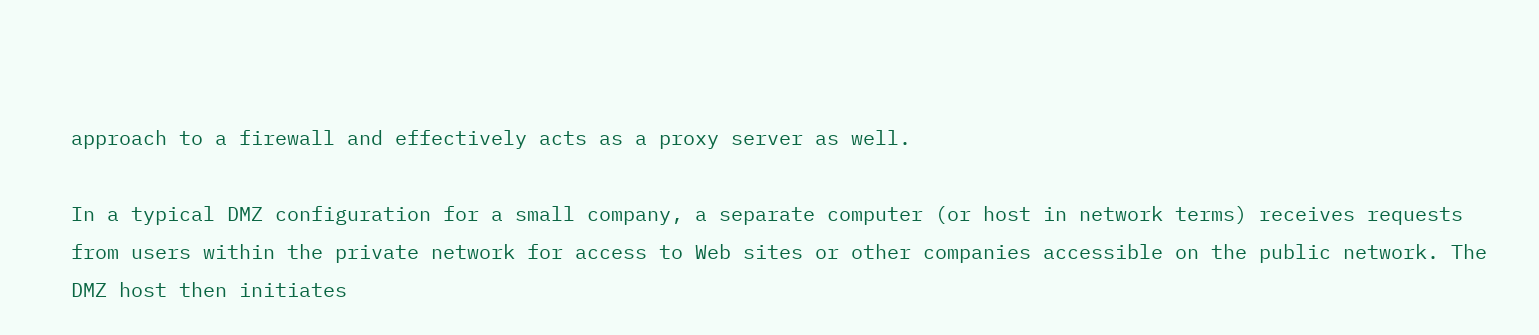approach to a firewall and effectively acts as a proxy server as well.

In a typical DMZ configuration for a small company, a separate computer (or host in network terms) receives requests from users within the private network for access to Web sites or other companies accessible on the public network. The DMZ host then initiates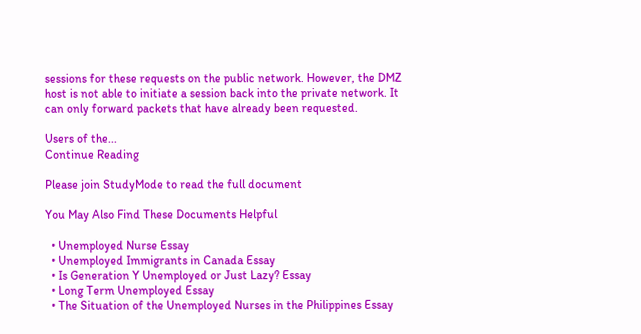sessions for these requests on the public network. However, the DMZ host is not able to initiate a session back into the private network. It can only forward packets that have already been requested.

Users of the...
Continue Reading

Please join StudyMode to read the full document

You May Also Find These Documents Helpful

  • Unemployed Nurse Essay
  • Unemployed Immigrants in Canada Essay
  • Is Generation Y Unemployed or Just Lazy? Essay
  • Long Term Unemployed Essay
  • The Situation of the Unemployed Nurses in the Philippines Essay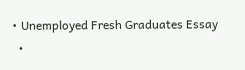• Unemployed Fresh Graduates Essay
  •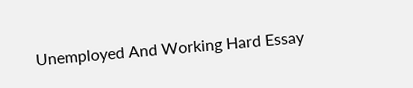Unemployed And Working Hard Essay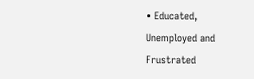• Educated, Unemployed and Frustrated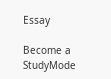Essay

Become a StudyMode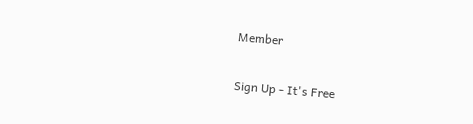Member

Sign Up - It's Free